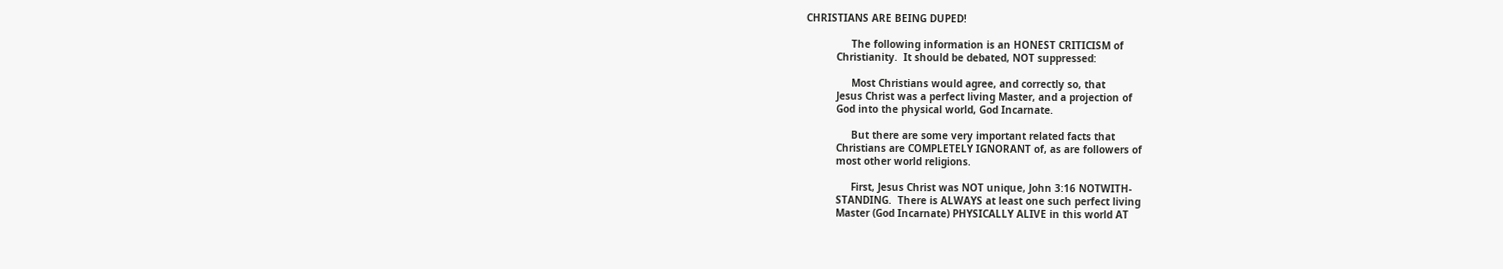CHRISTIANS ARE BEING DUPED!

               The following information is an HONEST CRITICISM of
          Christianity.  It should be debated, NOT suppressed:

               Most Christians would agree, and correctly so, that
          Jesus Christ was a perfect living Master, and a projection of
          God into the physical world, God Incarnate.

               But there are some very important related facts that
          Christians are COMPLETELY IGNORANT of, as are followers of
          most other world religions.

               First, Jesus Christ was NOT unique, John 3:16 NOTWITH-
          STANDING.  There is ALWAYS at least one such perfect living
          Master (God Incarnate) PHYSICALLY ALIVE in this world AT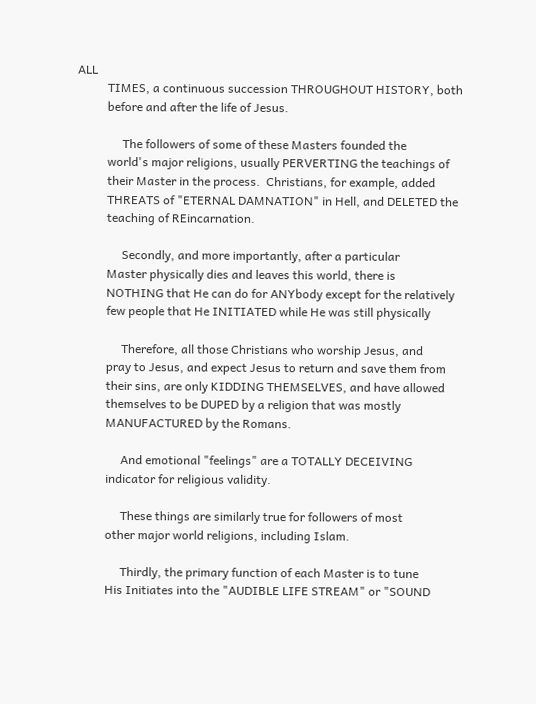ALL
          TIMES, a continuous succession THROUGHOUT HISTORY, both
          before and after the life of Jesus.

               The followers of some of these Masters founded the
          world's major religions, usually PERVERTING the teachings of
          their Master in the process.  Christians, for example, added
          THREATS of "ETERNAL DAMNATION" in Hell, and DELETED the
          teaching of REincarnation.

               Secondly, and more importantly, after a particular
          Master physically dies and leaves this world, there is
          NOTHING that He can do for ANYbody except for the relatively
          few people that He INITIATED while He was still physically

               Therefore, all those Christians who worship Jesus, and
          pray to Jesus, and expect Jesus to return and save them from
          their sins, are only KIDDING THEMSELVES, and have allowed
          themselves to be DUPED by a religion that was mostly
          MANUFACTURED by the Romans.

               And emotional "feelings" are a TOTALLY DECEIVING
          indicator for religious validity.

               These things are similarly true for followers of most
          other major world religions, including Islam.

               Thirdly, the primary function of each Master is to tune
          His Initiates into the "AUDIBLE LIFE STREAM" or "SOUND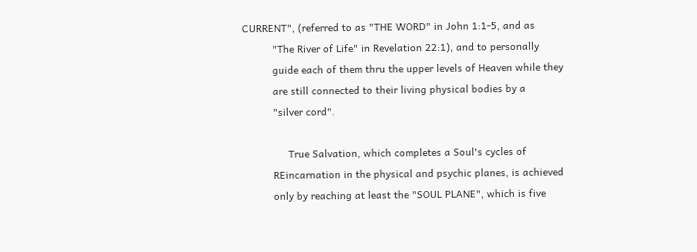CURRENT", (referred to as "THE WORD" in John 1:1-5, and as
          "The River of Life" in Revelation 22:1), and to personally
          guide each of them thru the upper levels of Heaven while they
          are still connected to their living physical bodies by a
          "silver cord".

               True Salvation, which completes a Soul's cycles of
          REincarnation in the physical and psychic planes, is achieved
          only by reaching at least the "SOUL PLANE", which is five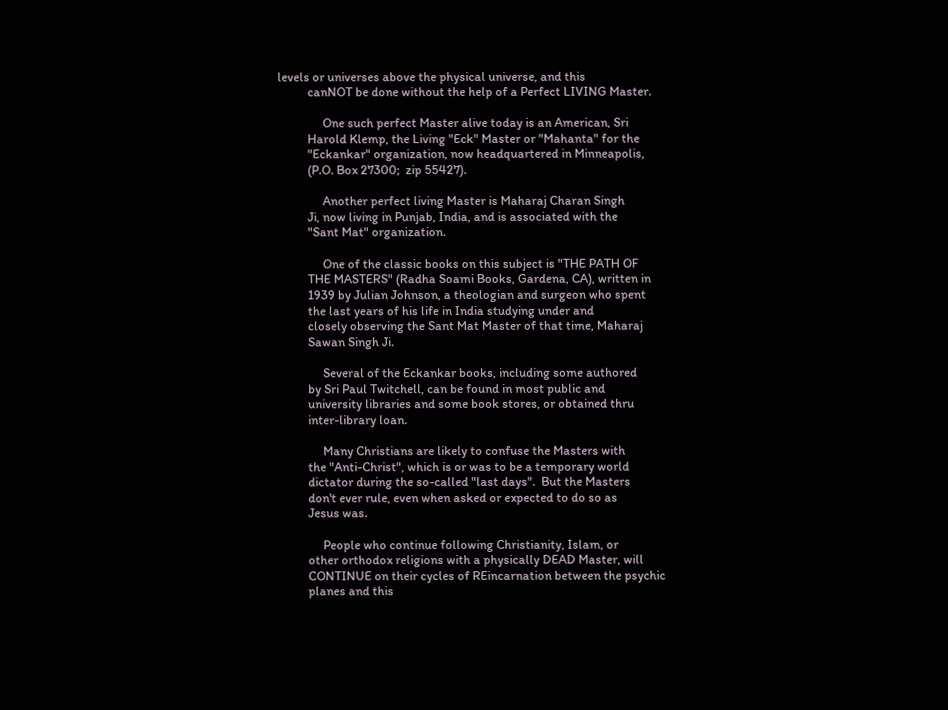levels or universes above the physical universe, and this
          canNOT be done without the help of a Perfect LIVING Master.

               One such perfect Master alive today is an American, Sri
          Harold Klemp, the Living "Eck" Master or "Mahanta" for the
          "Eckankar" organization, now headquartered in Minneapolis,
          (P.O. Box 27300;  zip 55427).

               Another perfect living Master is Maharaj Charan Singh
          Ji, now living in Punjab, India, and is associated with the
          "Sant Mat" organization.

               One of the classic books on this subject is "THE PATH OF
          THE MASTERS" (Radha Soami Books, Gardena, CA), written in
          1939 by Julian Johnson, a theologian and surgeon who spent
          the last years of his life in India studying under and
          closely observing the Sant Mat Master of that time, Maharaj
          Sawan Singh Ji.

               Several of the Eckankar books, including some authored
          by Sri Paul Twitchell, can be found in most public and
          university libraries and some book stores, or obtained thru
          inter-library loan.

               Many Christians are likely to confuse the Masters with
          the "Anti-Christ", which is or was to be a temporary world
          dictator during the so-called "last days".  But the Masters
          don't ever rule, even when asked or expected to do so as
          Jesus was.

               People who continue following Christianity, Islam, or
          other orthodox religions with a physically DEAD Master, will
          CONTINUE on their cycles of REincarnation between the psychic
          planes and this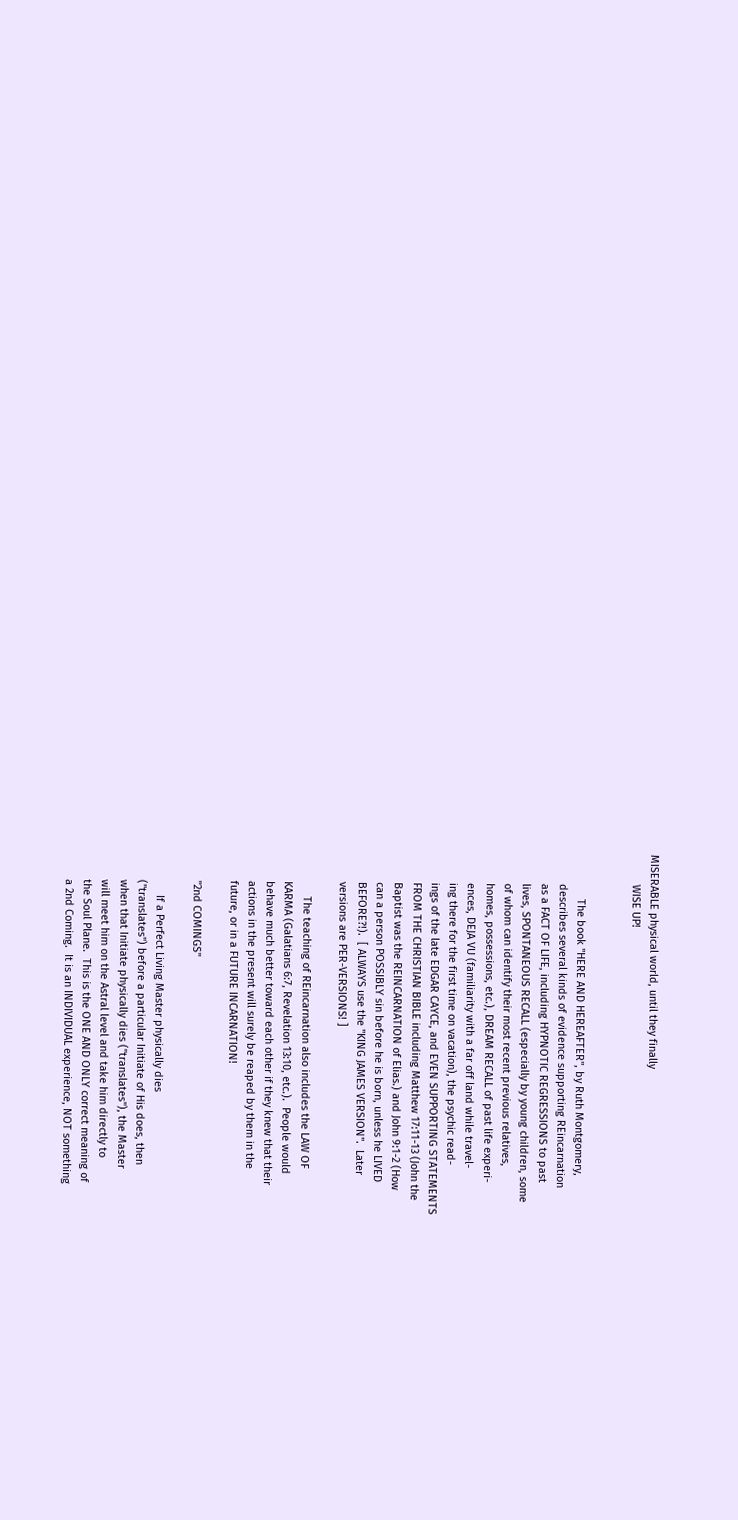MISERABLE physical world, until they finally
          WISE UP!


               The book "HERE AND HEREAFTER", by Ruth Montgomery,
          describes several kinds of evidence supporting REincarnation
          as a FACT OF LIFE, including HYPNOTIC REGRESSIONS to past
          lives, SPONTANEOUS RECALL (especially by young children, some
          of whom can identify their most recent previous relatives,
          homes, possessions, etc.), DREAM RECALL of past life experi-
          ences, DEJA VU (familiarity with a far off land while travel-
          ing there for the first time on vacation), the psychic read-
          ings of the late EDGAR CAYCE, and EVEN SUPPORTING STATEMENTS
          FROM THE CHRISTIAN BIBLE including Matthew 17:11-13 (John the
          Baptist was the REINCARNATION of Elias.) and John 9:1-2 (How
          can a person POSSIBLY sin before he is born, unless he LIVED
          BEFORE?!).  [ ALWAYS use the "KING JAMES VERSION".  Later
          versions are PER-VERSIONS! ]

               The teaching of REincarnation also includes the LAW OF
          KARMA (Galatians 6:7, Revelation 13:10, etc.).  People would
          behave much better toward each other if they knew that their
          actions in the present will surely be reaped by them in the
          future, or in a FUTURE INCARNATION!

          "2nd COMINGS"

               If a Perfect Living Master physically dies
          ("translates") before a particular Initiate of His does, then
          when that Initiate physically dies ("translates"), the Master
          will meet him on the Astral level and take him directly to
          the Soul Plane.  This is the ONE AND ONLY correct meaning of
          a 2nd Coming.  It is an INDIVIDUAL experience, NOT something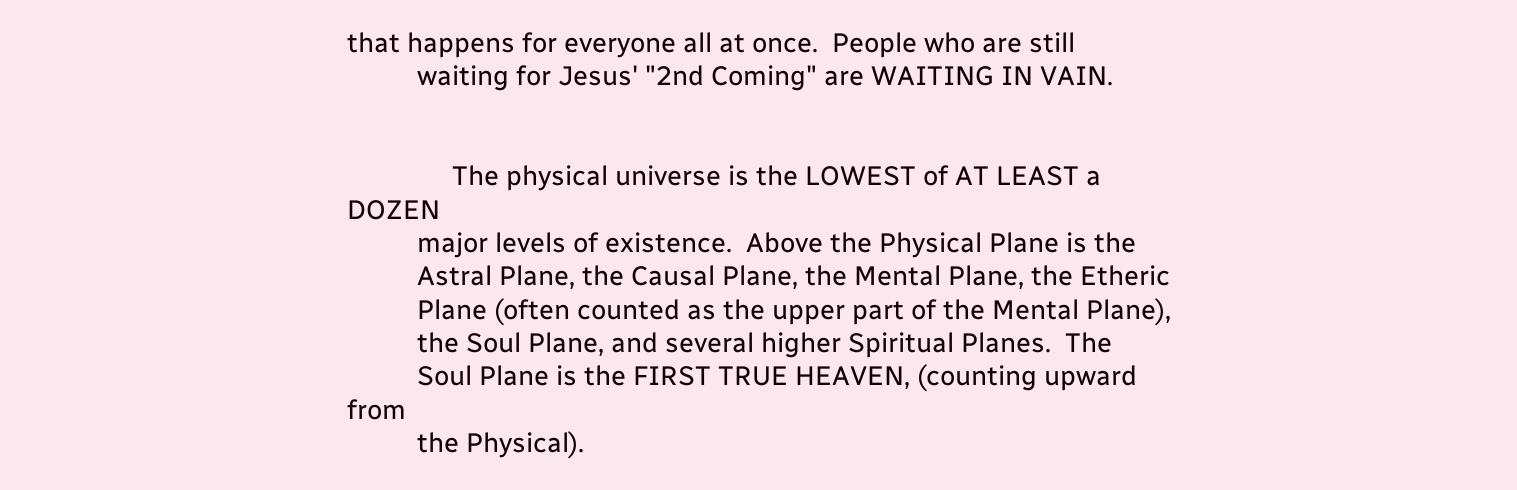that happens for everyone all at once.  People who are still
          waiting for Jesus' "2nd Coming" are WAITING IN VAIN.


               The physical universe is the LOWEST of AT LEAST a DOZEN
          major levels of existence.  Above the Physical Plane is the
          Astral Plane, the Causal Plane, the Mental Plane, the Etheric
          Plane (often counted as the upper part of the Mental Plane),
          the Soul Plane, and several higher Spiritual Planes.  The
          Soul Plane is the FIRST TRUE HEAVEN, (counting upward from
          the Physical).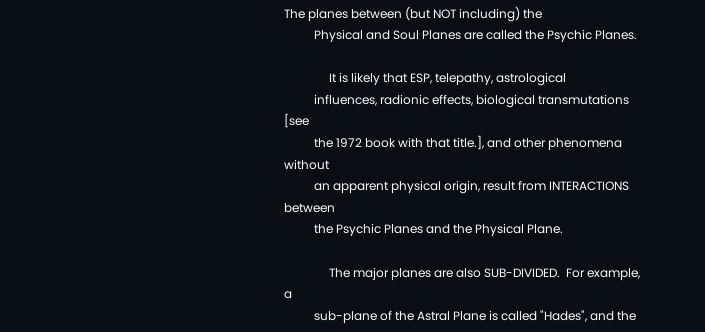The planes between (but NOT including) the
          Physical and Soul Planes are called the Psychic Planes.

               It is likely that ESP, telepathy, astrological
          influences, radionic effects, biological transmutations [see
          the 1972 book with that title.], and other phenomena without
          an apparent physical origin, result from INTERACTIONS between
          the Psychic Planes and the Physical Plane.

               The major planes are also SUB-DIVIDED.  For example, a
          sub-plane of the Astral Plane is called "Hades", and the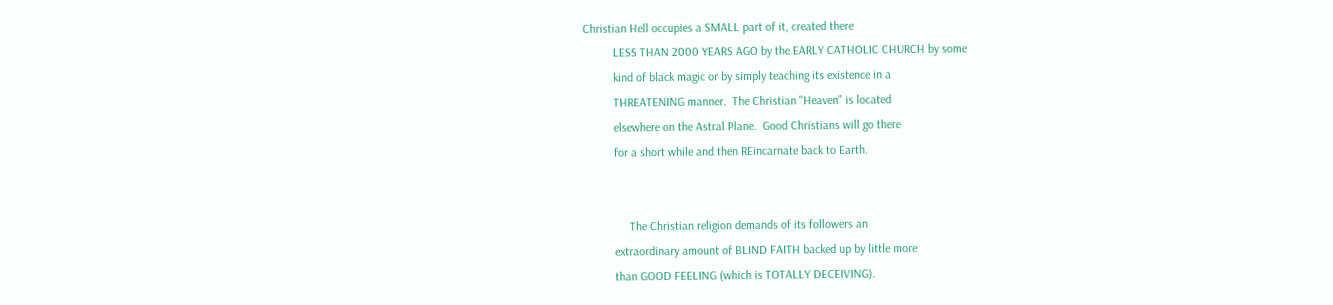Christian Hell occupies a SMALL part of it, created there
          LESS THAN 2000 YEARS AGO by the EARLY CATHOLIC CHURCH by some
          kind of black magic or by simply teaching its existence in a
          THREATENING manner.  The Christian "Heaven" is located
          elsewhere on the Astral Plane.  Good Christians will go there
          for a short while and then REincarnate back to Earth.


               The Christian religion demands of its followers an
          extraordinary amount of BLIND FAITH backed up by little more
          than GOOD FEELING (which is TOTALLY DECEIVING).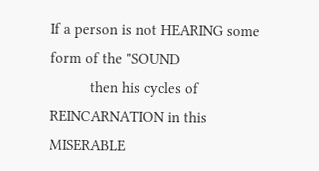If a person is not HEARING some form of the "SOUND
          then his cycles of REINCARNATION in this MISERABLE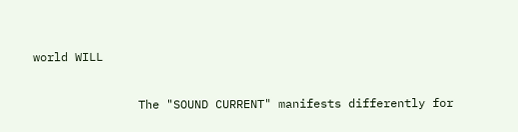world WILL

               The "SOUND CURRENT" manifests differently for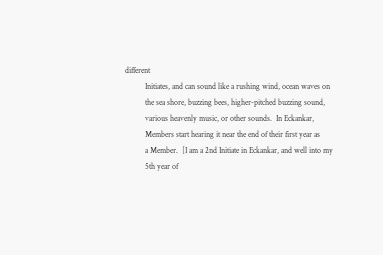different
          Initiates, and can sound like a rushing wind, ocean waves on
          the sea shore, buzzing bees, higher-pitched buzzing sound,
          various heavenly music, or other sounds.  In Eckankar,
          Members start hearing it near the end of their first year as
          a Member.  [I am a 2nd Initiate in Eckankar, and well into my
          5th year of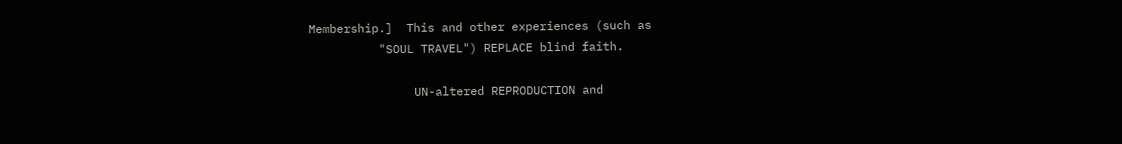Membership.]  This and other experiences (such as
          "SOUL TRAVEL") REPLACE blind faith.

               UN-altered REPRODUCTION and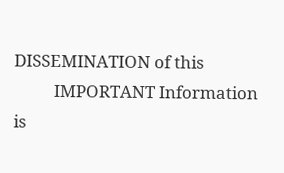DISSEMINATION of this
          IMPORTANT Information is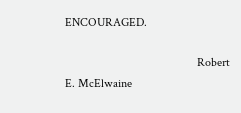ENCOURAGED.

                                            Robert E. McElwaine